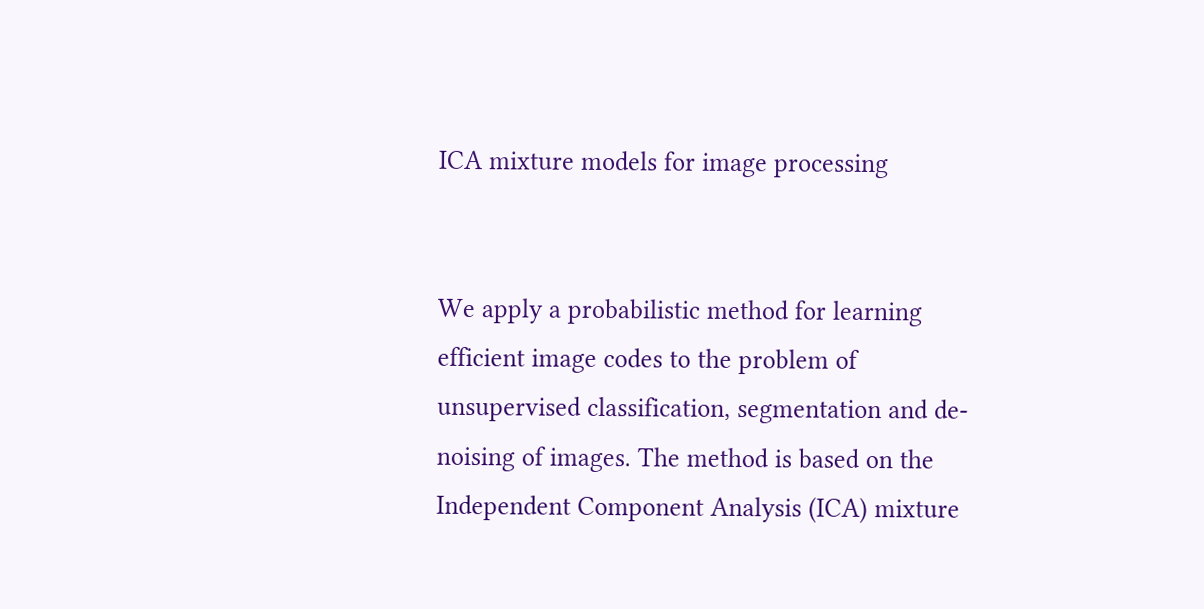ICA mixture models for image processing


We apply a probabilistic method for learning efficient image codes to the problem of unsupervised classification, segmentation and de-noising of images. The method is based on the Independent Component Analysis (ICA) mixture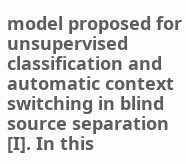model proposed for unsupervised classification and automatic context switching in blind source separation [I]. In this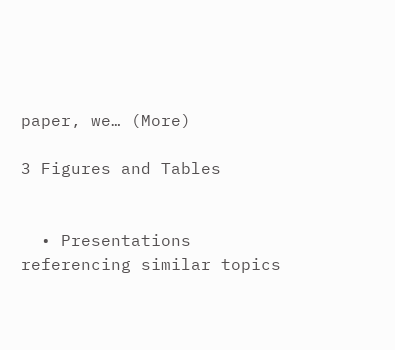paper, we… (More)

3 Figures and Tables


  • Presentations referencing similar topics